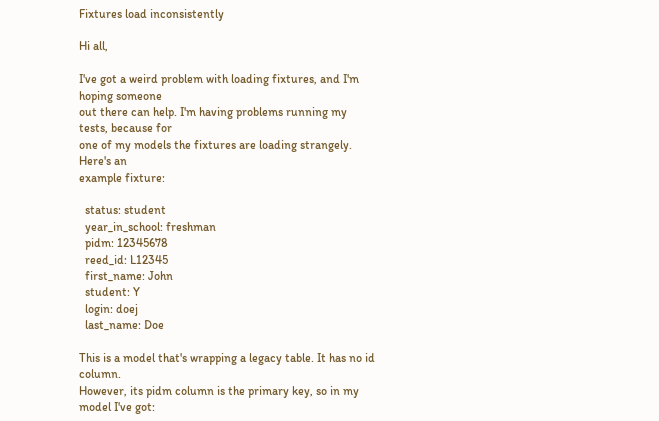Fixtures load inconsistently

Hi all,

I've got a weird problem with loading fixtures, and I'm hoping someone
out there can help. I'm having problems running my tests, because for
one of my models the fixtures are loading strangely. Here's an
example fixture:

  status: student
  year_in_school: freshman
  pidm: 12345678
  reed_id: L12345
  first_name: John
  student: Y
  login: doej
  last_name: Doe

This is a model that's wrapping a legacy table. It has no id column.
However, its pidm column is the primary key, so in my model I've got: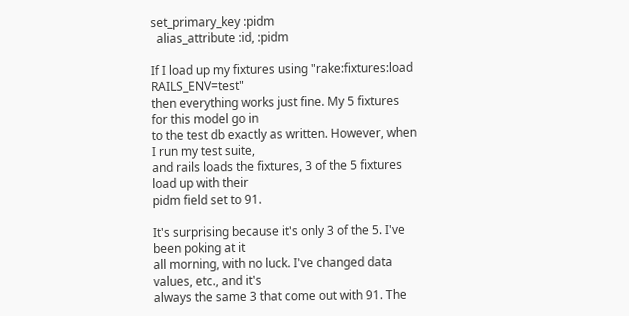set_primary_key :pidm
  alias_attribute :id, :pidm

If I load up my fixtures using "rake:fixtures:load RAILS_ENV=test"
then everything works just fine. My 5 fixtures for this model go in
to the test db exactly as written. However, when I run my test suite,
and rails loads the fixtures, 3 of the 5 fixtures load up with their
pidm field set to 91.

It's surprising because it's only 3 of the 5. I've been poking at it
all morning, with no luck. I've changed data values, etc., and it's
always the same 3 that come out with 91. The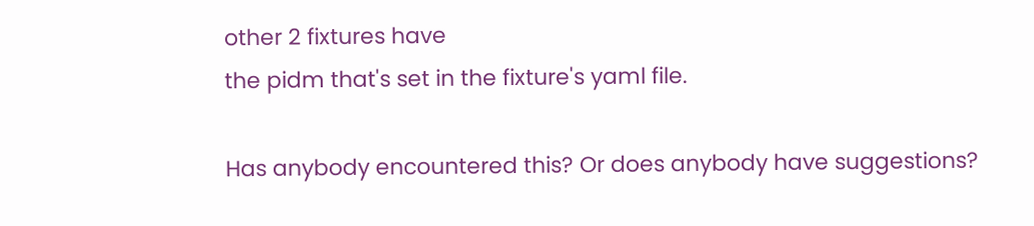other 2 fixtures have
the pidm that's set in the fixture's yaml file.

Has anybody encountered this? Or does anybody have suggestions?